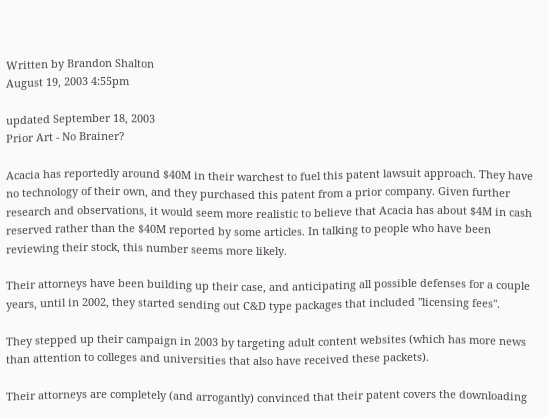Written by Brandon Shalton
August 19, 2003 4:55pm

updated September 18, 2003
Prior Art - No Brainer?

Acacia has reportedly around $40M in their warchest to fuel this patent lawsuit approach. They have no technology of their own, and they purchased this patent from a prior company. Given further research and observations, it would seem more realistic to believe that Acacia has about $4M in cash reserved rather than the $40M reported by some articles. In talking to people who have been reviewing their stock, this number seems more likely.

Their attorneys have been building up their case, and anticipating all possible defenses for a couple years, until in 2002, they started sending out C&D type packages that included "licensing fees".

They stepped up their campaign in 2003 by targeting adult content websites (which has more news than attention to colleges and universities that also have received these packets).

Their attorneys are completely (and arrogantly) convinced that their patent covers the downloading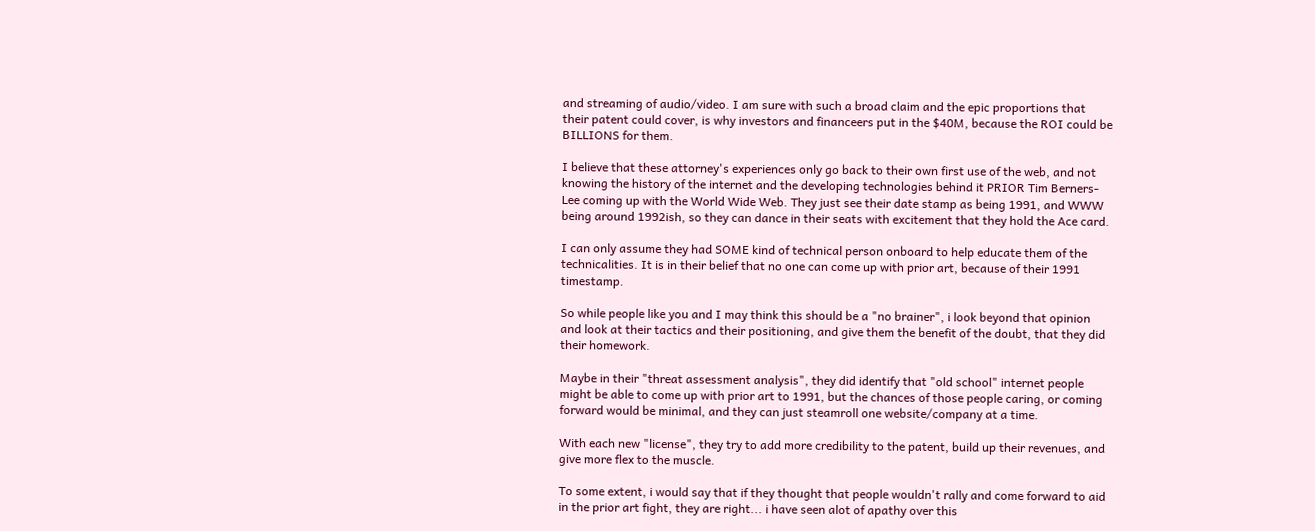and streaming of audio/video. I am sure with such a broad claim and the epic proportions that their patent could cover, is why investors and financeers put in the $40M, because the ROI could be BILLIONS for them.

I believe that these attorney's experiences only go back to their own first use of the web, and not knowing the history of the internet and the developing technologies behind it PRIOR Tim Berners-Lee coming up with the World Wide Web. They just see their date stamp as being 1991, and WWW being around 1992ish, so they can dance in their seats with excitement that they hold the Ace card.

I can only assume they had SOME kind of technical person onboard to help educate them of the technicalities. It is in their belief that no one can come up with prior art, because of their 1991 timestamp.

So while people like you and I may think this should be a "no brainer", i look beyond that opinion and look at their tactics and their positioning, and give them the benefit of the doubt, that they did their homework.

Maybe in their "threat assessment analysis", they did identify that "old school" internet people might be able to come up with prior art to 1991, but the chances of those people caring, or coming forward would be minimal, and they can just steamroll one website/company at a time.

With each new "license", they try to add more credibility to the patent, build up their revenues, and give more flex to the muscle.

To some extent, i would say that if they thought that people wouldn't rally and come forward to aid in the prior art fight, they are right... i have seen alot of apathy over this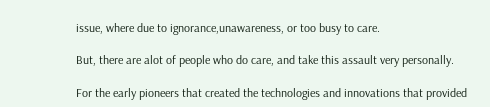issue, where due to ignorance,unawareness, or too busy to care.

But, there are alot of people who do care, and take this assault very personally.

For the early pioneers that created the technologies and innovations that provided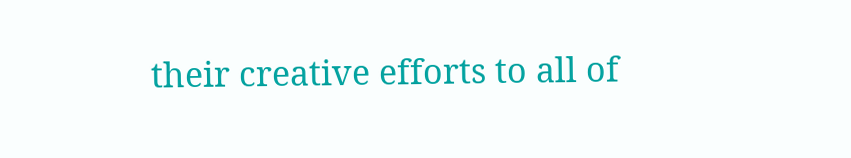their creative efforts to all of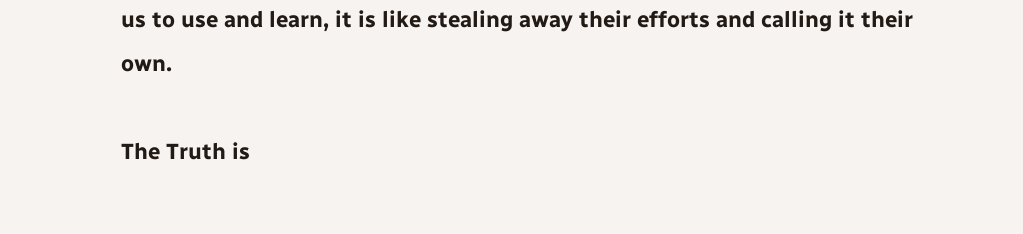us to use and learn, it is like stealing away their efforts and calling it their own.

The Truth is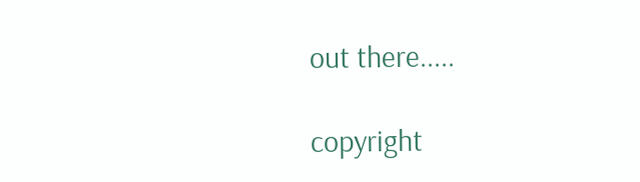out there.....

copyright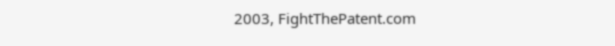2003, FightThePatent.com